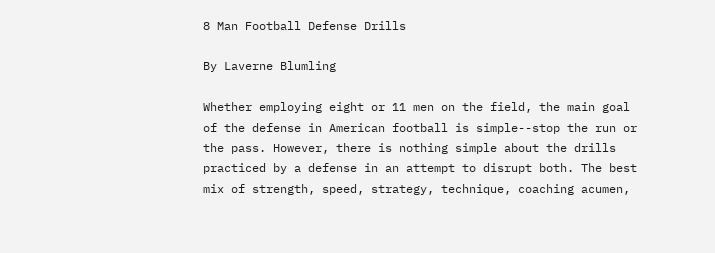8 Man Football Defense Drills

By Laverne Blumling

Whether employing eight or 11 men on the field, the main goal of the defense in American football is simple--stop the run or the pass. However, there is nothing simple about the drills practiced by a defense in an attempt to disrupt both. The best mix of strength, speed, strategy, technique, coaching acumen,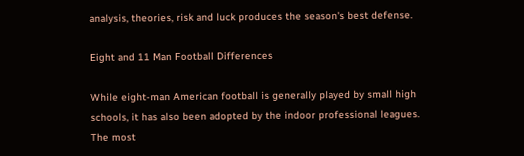analysis, theories, risk and luck produces the season's best defense.

Eight and 11 Man Football Differences

While eight-man American football is generally played by small high schools, it has also been adopted by the indoor professional leagues. The most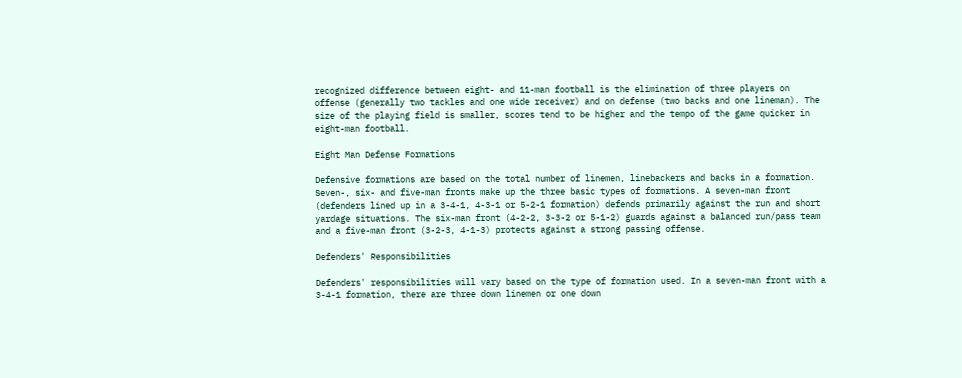recognized difference between eight- and 11-man football is the elimination of three players on offense (generally two tackles and one wide receiver) and on defense (two backs and one lineman). The size of the playing field is smaller, scores tend to be higher and the tempo of the game quicker in eight-man football.

Eight Man Defense Formations

Defensive formations are based on the total number of linemen, linebackers and backs in a formation. Seven-, six- and five-man fronts make up the three basic types of formations. A seven-man front (defenders lined up in a 3-4-1, 4-3-1 or 5-2-1 formation) defends primarily against the run and short yardage situations. The six-man front (4-2-2, 3-3-2 or 5-1-2) guards against a balanced run/pass team and a five-man front (3-2-3, 4-1-3) protects against a strong passing offense.

Defenders' Responsibilities

Defenders' responsibilities will vary based on the type of formation used. In a seven-man front with a 3-4-1 formation, there are three down linemen or one down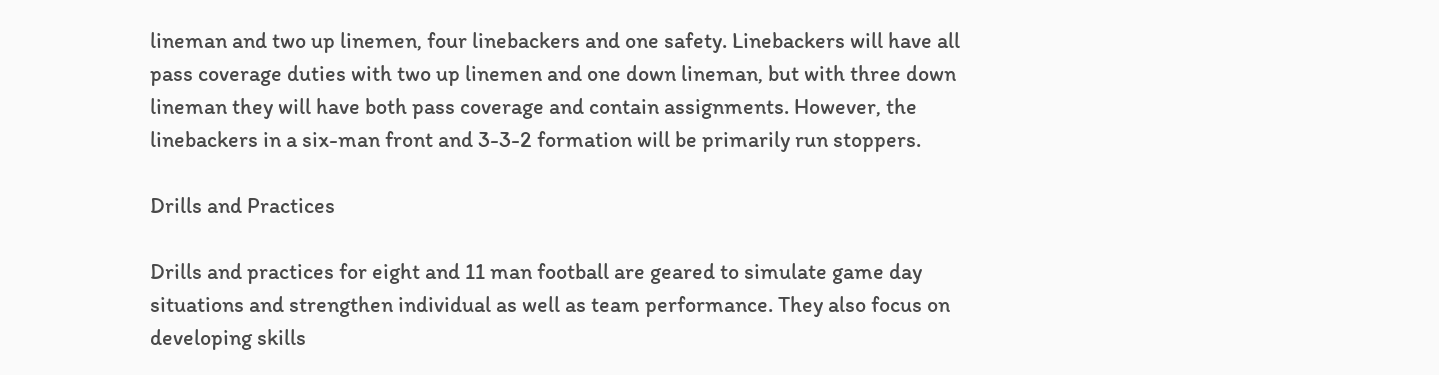lineman and two up linemen, four linebackers and one safety. Linebackers will have all pass coverage duties with two up linemen and one down lineman, but with three down lineman they will have both pass coverage and contain assignments. However, the linebackers in a six-man front and 3-3-2 formation will be primarily run stoppers.

Drills and Practices

Drills and practices for eight and 11 man football are geared to simulate game day situations and strengthen individual as well as team performance. They also focus on developing skills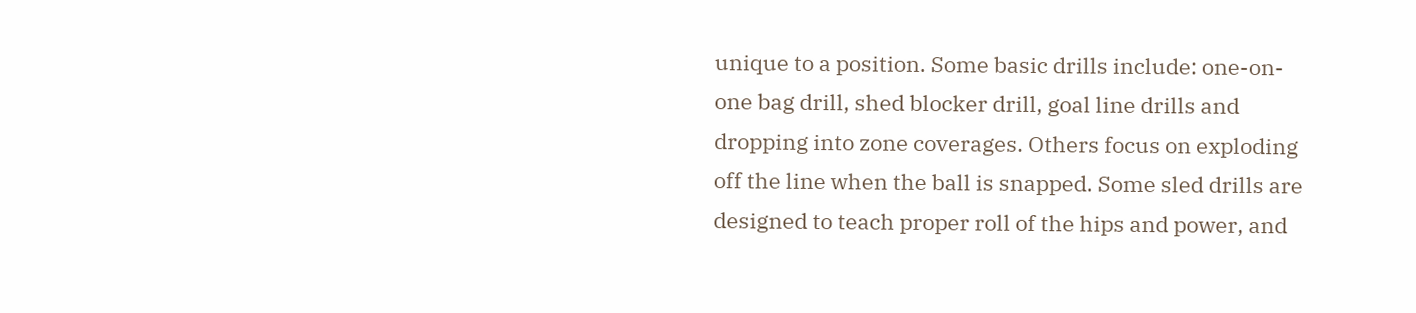unique to a position. Some basic drills include: one-on-one bag drill, shed blocker drill, goal line drills and dropping into zone coverages. Others focus on exploding off the line when the ball is snapped. Some sled drills are designed to teach proper roll of the hips and power, and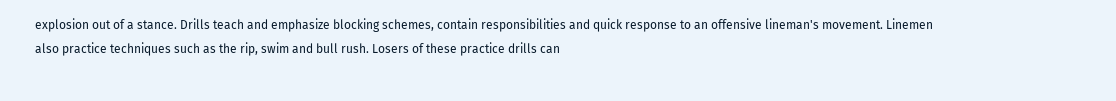explosion out of a stance. Drills teach and emphasize blocking schemes, contain responsibilities and quick response to an offensive lineman's movement. Linemen also practice techniques such as the rip, swim and bull rush. Losers of these practice drills can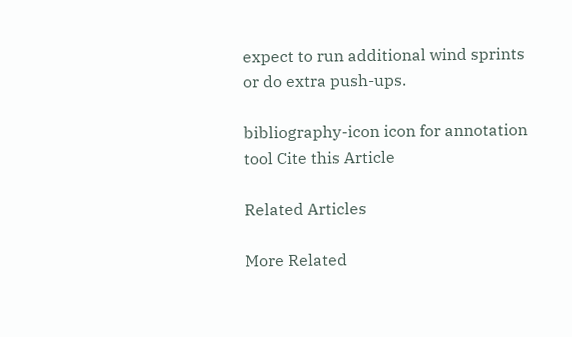expect to run additional wind sprints or do extra push-ups.

bibliography-icon icon for annotation tool Cite this Article

Related Articles

More Related